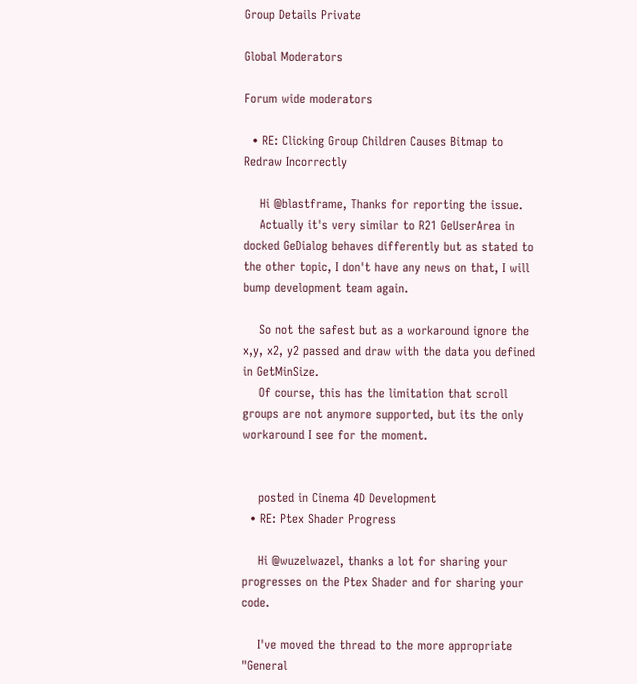Group Details Private

Global Moderators

Forum wide moderators

  • RE: Clicking Group Children Causes Bitmap to Redraw Incorrectly

    Hi @blastframe, Thanks for reporting the issue.
    Actually it's very similar to R21 GeUserArea in docked GeDialog behaves differently but as stated to the other topic, I don't have any news on that, I will bump development team again.

    So not the safest but as a workaround ignore the x,y, x2, y2 passed and draw with the data you defined in GetMinSize.
    Of course, this has the limitation that scroll groups are not anymore supported, but its the only workaround I see for the moment.


    posted in Cinema 4D Development
  • RE: Ptex Shader Progress

    Hi @wuzelwazel, thanks a lot for sharing your progresses on the Ptex Shader and for sharing your code.

    I've moved the thread to the more appropriate "General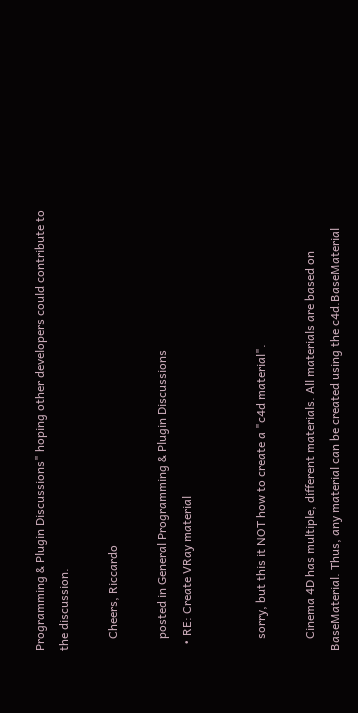Programming & Plugin Discussions" hoping other developers could contribute to the discussion.

    Cheers, Riccardo

    posted in General Programming & Plugin Discussions
  • RE: Create VRay material


    sorry, but this it NOT how to create a "c4d material".

    Cinema 4D has multiple, different materials. All materials are based on BaseMaterial. Thus, any material can be created using the c4d.BaseMaterial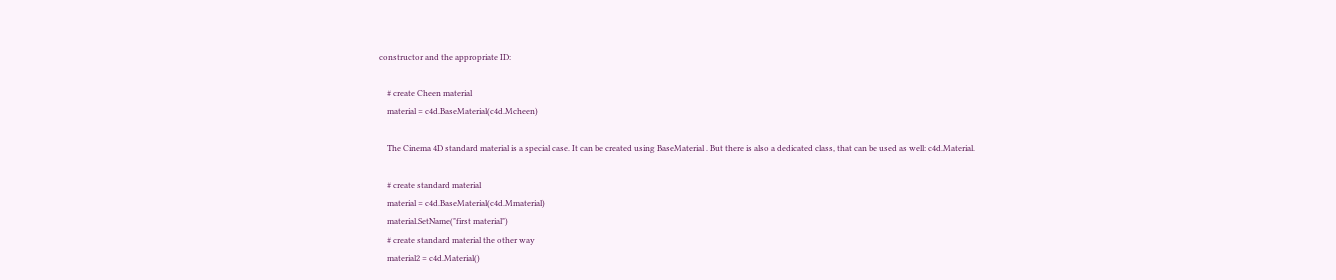constructor and the appropriate ID:

    # create Cheen material
    material = c4d.BaseMaterial(c4d.Mcheen)

    The Cinema 4D standard material is a special case. It can be created using BaseMaterial . But there is also a dedicated class, that can be used as well: c4d.Material.

    # create standard material
    material = c4d.BaseMaterial(c4d.Mmaterial)
    material.SetName("first material")
    # create standard material the other way
    material2 = c4d.Material()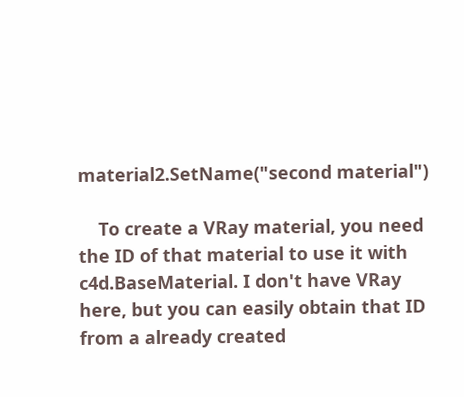material2.SetName("second material")

    To create a VRay material, you need the ID of that material to use it with c4d.BaseMaterial. I don't have VRay here, but you can easily obtain that ID from a already created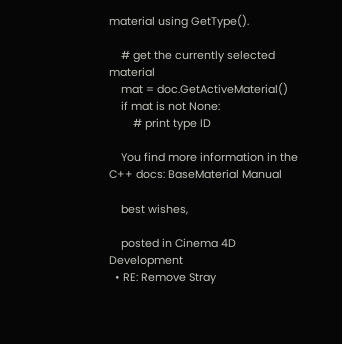material using GetType().

    # get the currently selected material
    mat = doc.GetActiveMaterial()
    if mat is not None:
        # print type ID

    You find more information in the C++ docs: BaseMaterial Manual

    best wishes,

    posted in Cinema 4D Development
  • RE: Remove Stray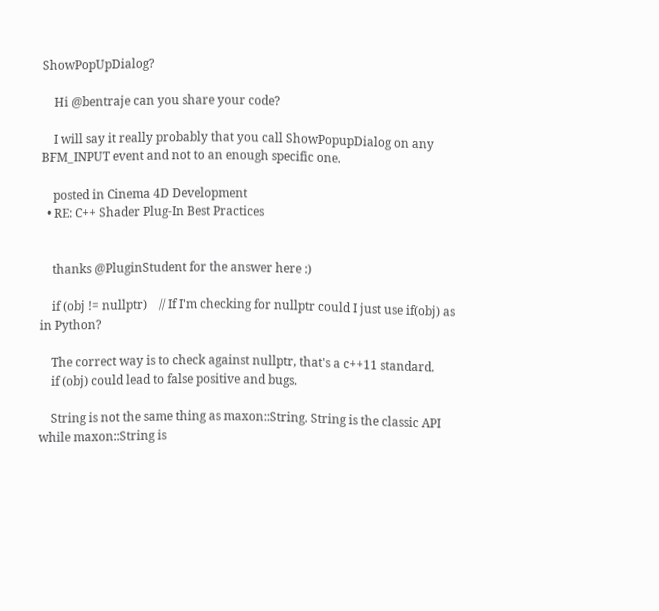ShowPopUpDialog?

    Hi @bentraje can you share your code?

    I will say it really probably that you call ShowPopupDialog on any BFM_INPUT event and not to an enough specific one.

    posted in Cinema 4D Development
  • RE: C++ Shader Plug-In Best Practices


    thanks @PluginStudent for the answer here :)

    if (obj != nullptr)    // If I'm checking for nullptr could I just use if(obj) as in Python?

    The correct way is to check against nullptr, that's a c++11 standard.
    if (obj) could lead to false positive and bugs.

    String is not the same thing as maxon::String. String is the classic API while maxon::String is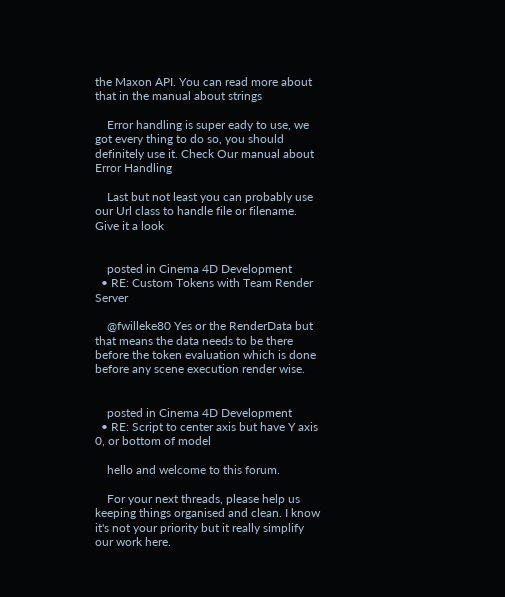the Maxon API. You can read more about that in the manual about strings

    Error handling is super eady to use, we got every thing to do so, you should definitely use it. Check Our manual about Error Handling

    Last but not least you can probably use our Url class to handle file or filename. Give it a look


    posted in Cinema 4D Development
  • RE: Custom Tokens with Team Render Server

    @fwilleke80 Yes or the RenderData but that means the data needs to be there before the token evaluation which is done before any scene execution render wise.


    posted in Cinema 4D Development
  • RE: Script to center axis but have Y axis 0, or bottom of model

    hello and welcome to this forum.

    For your next threads, please help us keeping things organised and clean. I know it's not your priority but it really simplify our work here.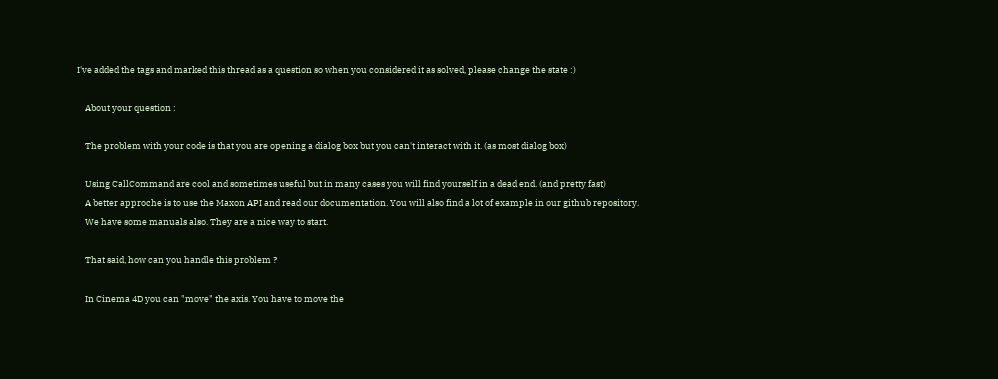I've added the tags and marked this thread as a question so when you considered it as solved, please change the state :)

    About your question :

    The problem with your code is that you are opening a dialog box but you can't interact with it. (as most dialog box)

    Using CallCommand are cool and sometimes useful but in many cases you will find yourself in a dead end. (and pretty fast)
    A better approche is to use the Maxon API and read our documentation. You will also find a lot of example in our github repository.
    We have some manuals also. They are a nice way to start.

    That said, how can you handle this problem ?

    In Cinema 4D you can "move" the axis. You have to move the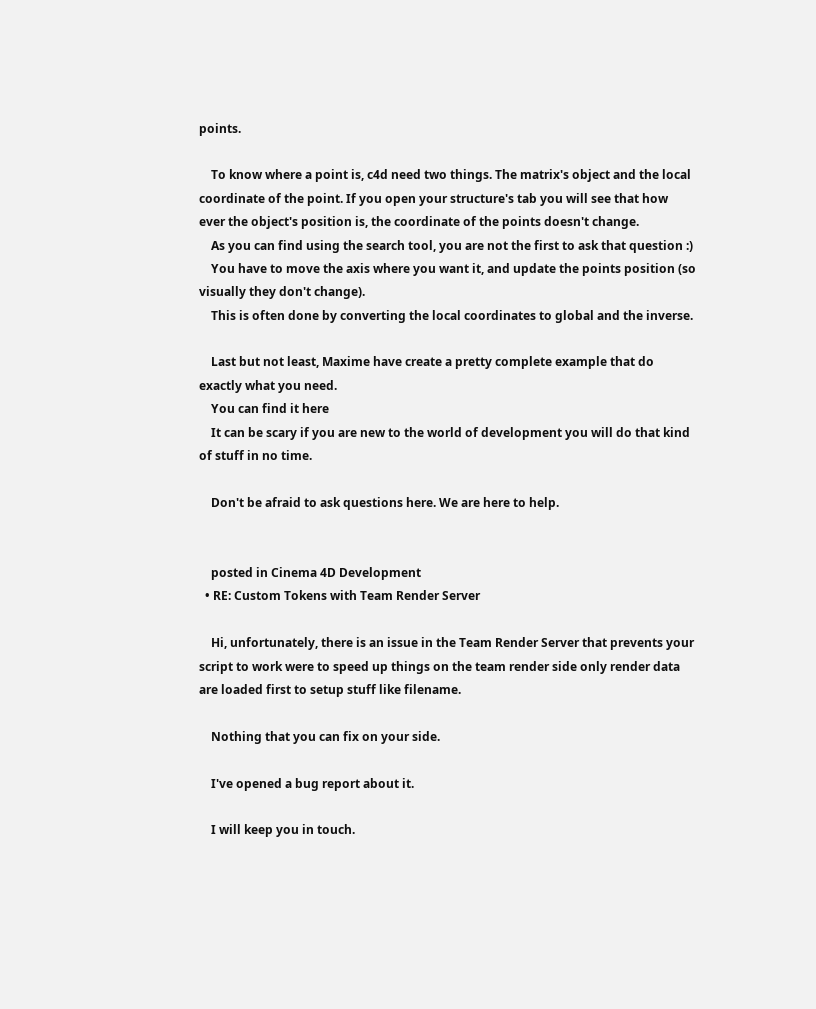points.

    To know where a point is, c4d need two things. The matrix's object and the local coordinate of the point. If you open your structure's tab you will see that how ever the object's position is, the coordinate of the points doesn't change.
    As you can find using the search tool, you are not the first to ask that question :)
    You have to move the axis where you want it, and update the points position (so visually they don't change).
    This is often done by converting the local coordinates to global and the inverse.

    Last but not least, Maxime have create a pretty complete example that do exactly what you need.
    You can find it here
    It can be scary if you are new to the world of development you will do that kind of stuff in no time.

    Don't be afraid to ask questions here. We are here to help.


    posted in Cinema 4D Development
  • RE: Custom Tokens with Team Render Server

    Hi, unfortunately, there is an issue in the Team Render Server that prevents your script to work were to speed up things on the team render side only render data are loaded first to setup stuff like filename.

    Nothing that you can fix on your side.

    I've opened a bug report about it.

    I will keep you in touch.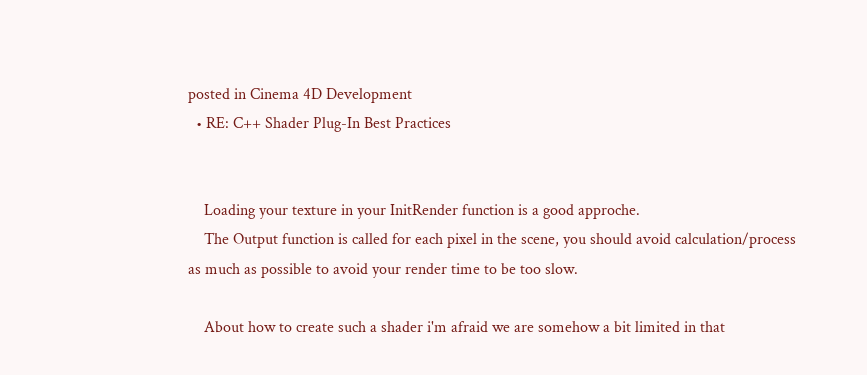posted in Cinema 4D Development
  • RE: C++ Shader Plug-In Best Practices


    Loading your texture in your InitRender function is a good approche.
    The Output function is called for each pixel in the scene, you should avoid calculation/process as much as possible to avoid your render time to be too slow.

    About how to create such a shader i'm afraid we are somehow a bit limited in that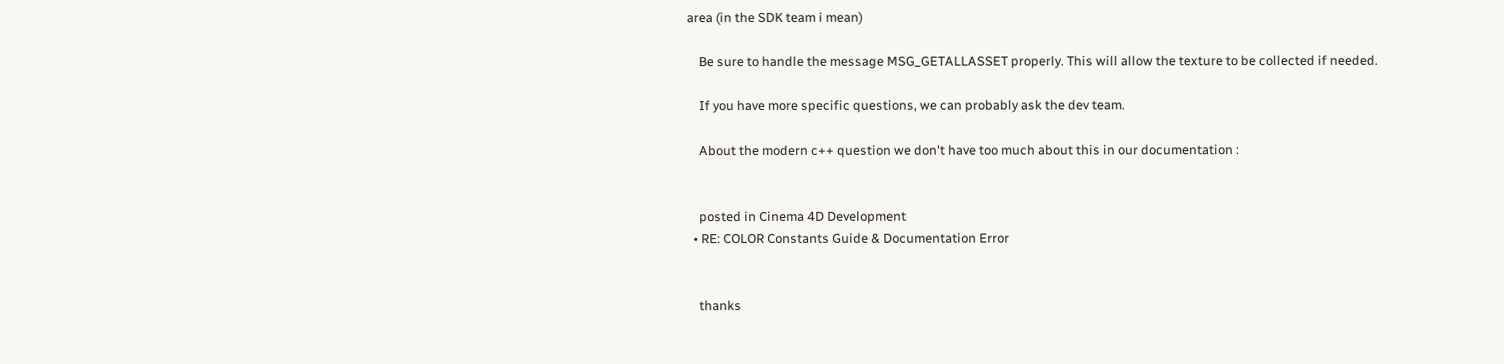area (in the SDK team i mean)

    Be sure to handle the message MSG_GETALLASSET properly. This will allow the texture to be collected if needed.

    If you have more specific questions, we can probably ask the dev team.

    About the modern c++ question we don't have too much about this in our documentation :


    posted in Cinema 4D Development
  • RE: COLOR Constants Guide & Documentation Error


    thanks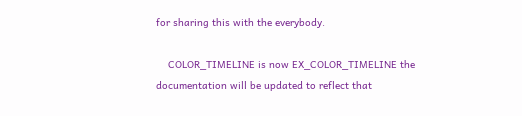for sharing this with the everybody.

    COLOR_TIMELINE is now EX_COLOR_TIMELINE the documentation will be updated to reflect that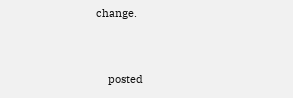change.


    posted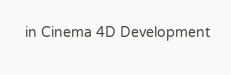in Cinema 4D Development